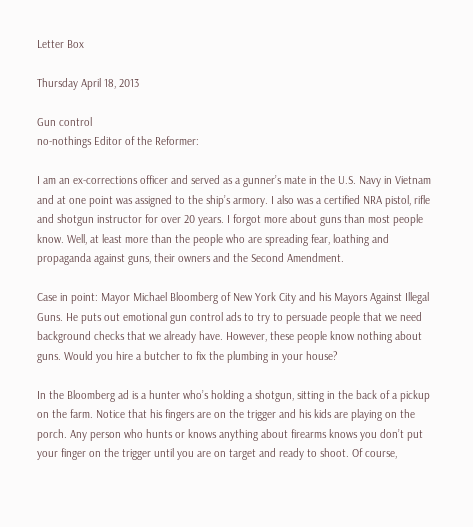Letter Box

Thursday April 18, 2013

Gun control
no-nothings Editor of the Reformer:

I am an ex-corrections officer and served as a gunner’s mate in the U.S. Navy in Vietnam and at one point was assigned to the ship’s armory. I also was a certified NRA pistol, rifle and shotgun instructor for over 20 years. I forgot more about guns than most people know. Well, at least more than the people who are spreading fear, loathing and propaganda against guns, their owners and the Second Amendment.

Case in point: Mayor Michael Bloomberg of New York City and his Mayors Against Illegal Guns. He puts out emotional gun control ads to try to persuade people that we need background checks that we already have. However, these people know nothing about guns. Would you hire a butcher to fix the plumbing in your house?

In the Bloomberg ad is a hunter who’s holding a shotgun, sitting in the back of a pickup on the farm. Notice that his fingers are on the trigger and his kids are playing on the porch. Any person who hunts or knows anything about firearms knows you don’t put your finger on the trigger until you are on target and ready to shoot. Of course,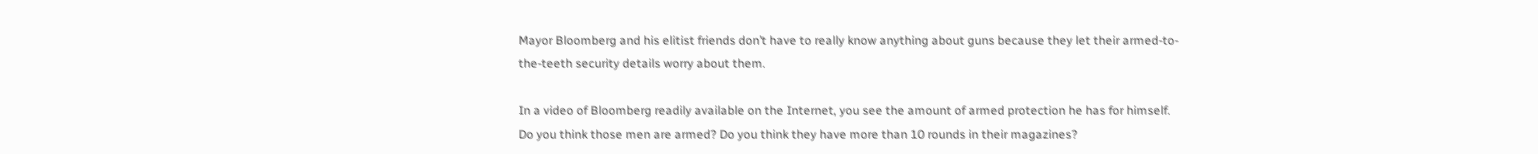Mayor Bloomberg and his elitist friends don’t have to really know anything about guns because they let their armed-to-the-teeth security details worry about them.

In a video of Bloomberg readily available on the Internet, you see the amount of armed protection he has for himself. Do you think those men are armed? Do you think they have more than 10 rounds in their magazines?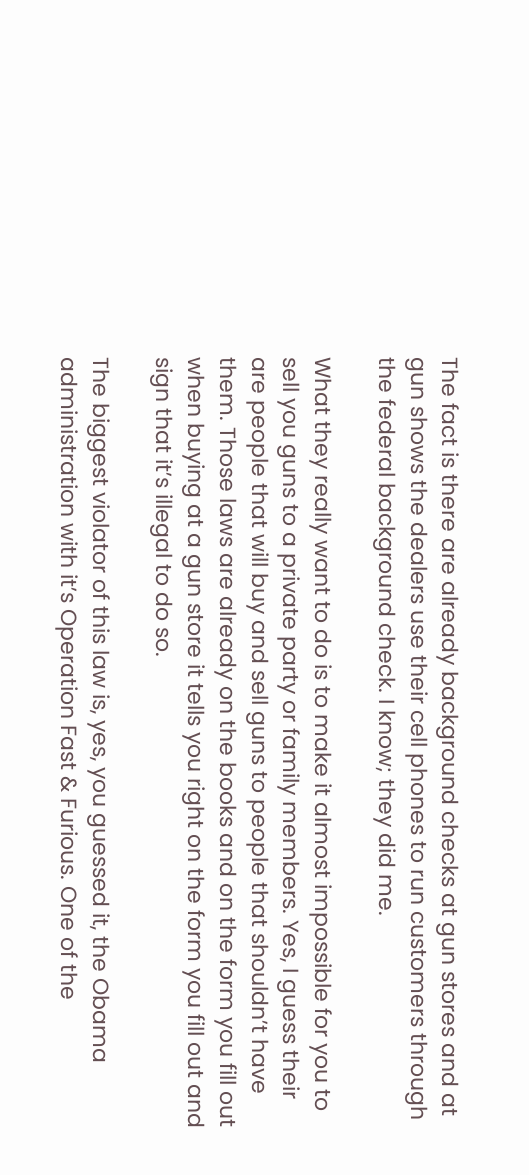The fact is there are already background checks at gun stores and at gun shows the dealers use their cell phones to run customers through the federal background check. I know; they did me.

What they really want to do is to make it almost impossible for you to sell you guns to a private party or family members. Yes, I guess their are people that will buy and sell guns to people that shouldn’t have them. Those laws are already on the books and on the form you fill out when buying at a gun store it tells you right on the form you fill out and sign that it’s illegal to do so.

The biggest violator of this law is, yes, you guessed it, the Obama administration with it’s Operation Fast & Furious. One of the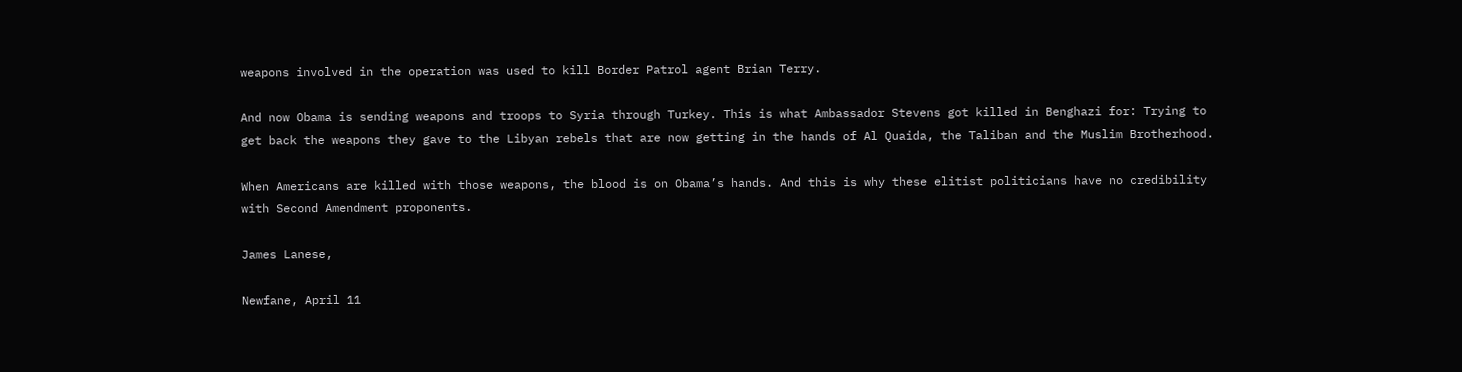weapons involved in the operation was used to kill Border Patrol agent Brian Terry.

And now Obama is sending weapons and troops to Syria through Turkey. This is what Ambassador Stevens got killed in Benghazi for: Trying to get back the weapons they gave to the Libyan rebels that are now getting in the hands of Al Quaida, the Taliban and the Muslim Brotherhood.

When Americans are killed with those weapons, the blood is on Obama’s hands. And this is why these elitist politicians have no credibility with Second Amendment proponents.

James Lanese,

Newfane, April 11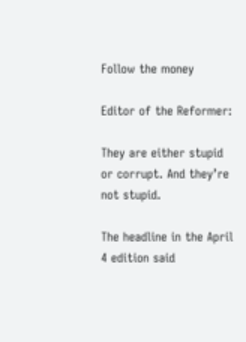Follow the money

Editor of the Reformer:

They are either stupid or corrupt. And they’re not stupid.

The headline in the April 4 edition said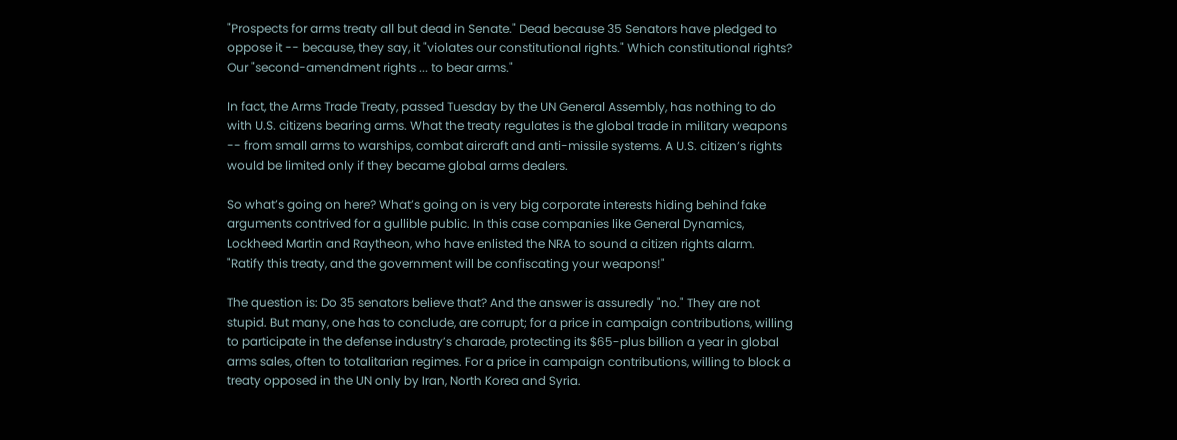"Prospects for arms treaty all but dead in Senate." Dead because 35 Senators have pledged to oppose it -- because, they say, it "violates our constitutional rights." Which constitutional rights? Our "second-amendment rights ... to bear arms."

In fact, the Arms Trade Treaty, passed Tuesday by the UN General Assembly, has nothing to do with U.S. citizens bearing arms. What the treaty regulates is the global trade in military weapons -- from small arms to warships, combat aircraft and anti-missile systems. A U.S. citizen’s rights would be limited only if they became global arms dealers.

So what’s going on here? What’s going on is very big corporate interests hiding behind fake arguments contrived for a gullible public. In this case companies like General Dynamics, Lockheed Martin and Raytheon, who have enlisted the NRA to sound a citizen rights alarm. "Ratify this treaty, and the government will be confiscating your weapons!"

The question is: Do 35 senators believe that? And the answer is assuredly "no." They are not stupid. But many, one has to conclude, are corrupt; for a price in campaign contributions, willing to participate in the defense industry’s charade, protecting its $65-plus billion a year in global arms sales, often to totalitarian regimes. For a price in campaign contributions, willing to block a treaty opposed in the UN only by Iran, North Korea and Syria.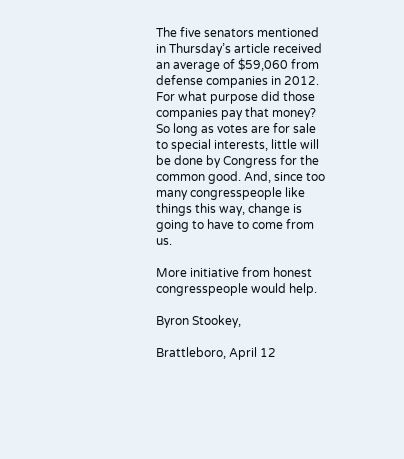The five senators mentioned in Thursday’s article received an average of $59,060 from defense companies in 2012. For what purpose did those companies pay that money? So long as votes are for sale to special interests, little will be done by Congress for the common good. And, since too many congresspeople like things this way, change is going to have to come from us.

More initiative from honest congresspeople would help.

Byron Stookey,

Brattleboro, April 12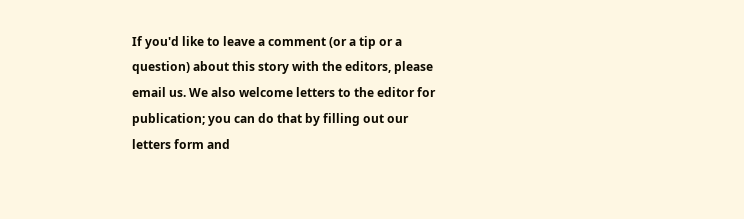If you'd like to leave a comment (or a tip or a question) about this story with the editors, please email us. We also welcome letters to the editor for publication; you can do that by filling out our letters form and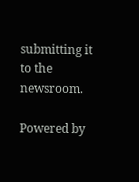submitting it to the newsroom.

Powered by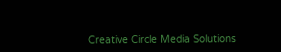Creative Circle Media Solutions